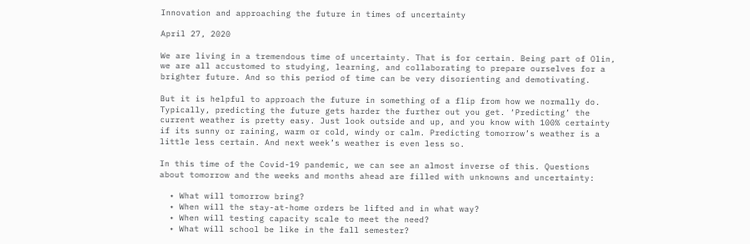Innovation and approaching the future in times of uncertainty

April 27, 2020

We are living in a tremendous time of uncertainty. That is for certain. Being part of Olin, we are all accustomed to studying, learning, and collaborating to prepare ourselves for a brighter future. And so this period of time can be very disorienting and demotivating.

But it is helpful to approach the future in something of a flip from how we normally do. Typically, predicting the future gets harder the further out you get. ‘Predicting’ the current weather is pretty easy. Just look outside and up, and you know with 100% certainty if its sunny or raining, warm or cold, windy or calm. Predicting tomorrow’s weather is a little less certain. And next week’s weather is even less so.

In this time of the Covid-19 pandemic, we can see an almost inverse of this. Questions about tomorrow and the weeks and months ahead are filled with unknowns and uncertainty:

  • What will tomorrow bring?
  • When will the stay-at-home orders be lifted and in what way?
  • When will testing capacity scale to meet the need?
  • What will school be like in the fall semester?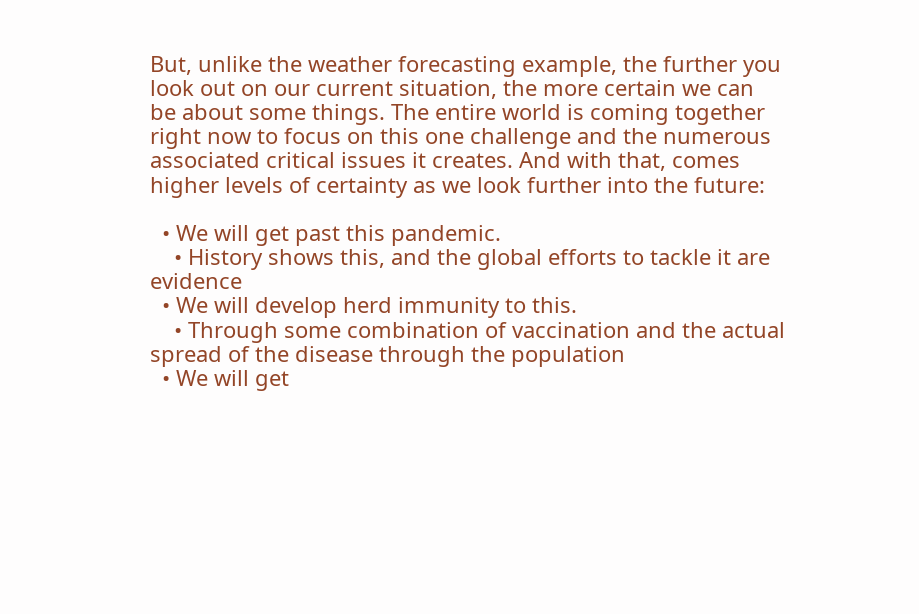But, unlike the weather forecasting example, the further you look out on our current situation, the more certain we can be about some things. The entire world is coming together right now to focus on this one challenge and the numerous associated critical issues it creates. And with that, comes higher levels of certainty as we look further into the future:

  • We will get past this pandemic.
    • History shows this, and the global efforts to tackle it are evidence
  • We will develop herd immunity to this.
    • Through some combination of vaccination and the actual spread of the disease through the population
  • We will get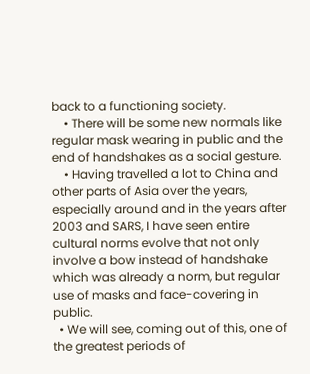back to a functioning society.
    • There will be some new normals like regular mask wearing in public and the end of handshakes as a social gesture.
    • Having travelled a lot to China and other parts of Asia over the years, especially around and in the years after 2003 and SARS, I have seen entire cultural norms evolve that not only involve a bow instead of handshake which was already a norm, but regular use of masks and face-covering in public.
  • We will see, coming out of this, one of the greatest periods of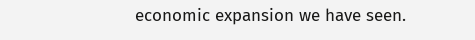economic expansion we have seen.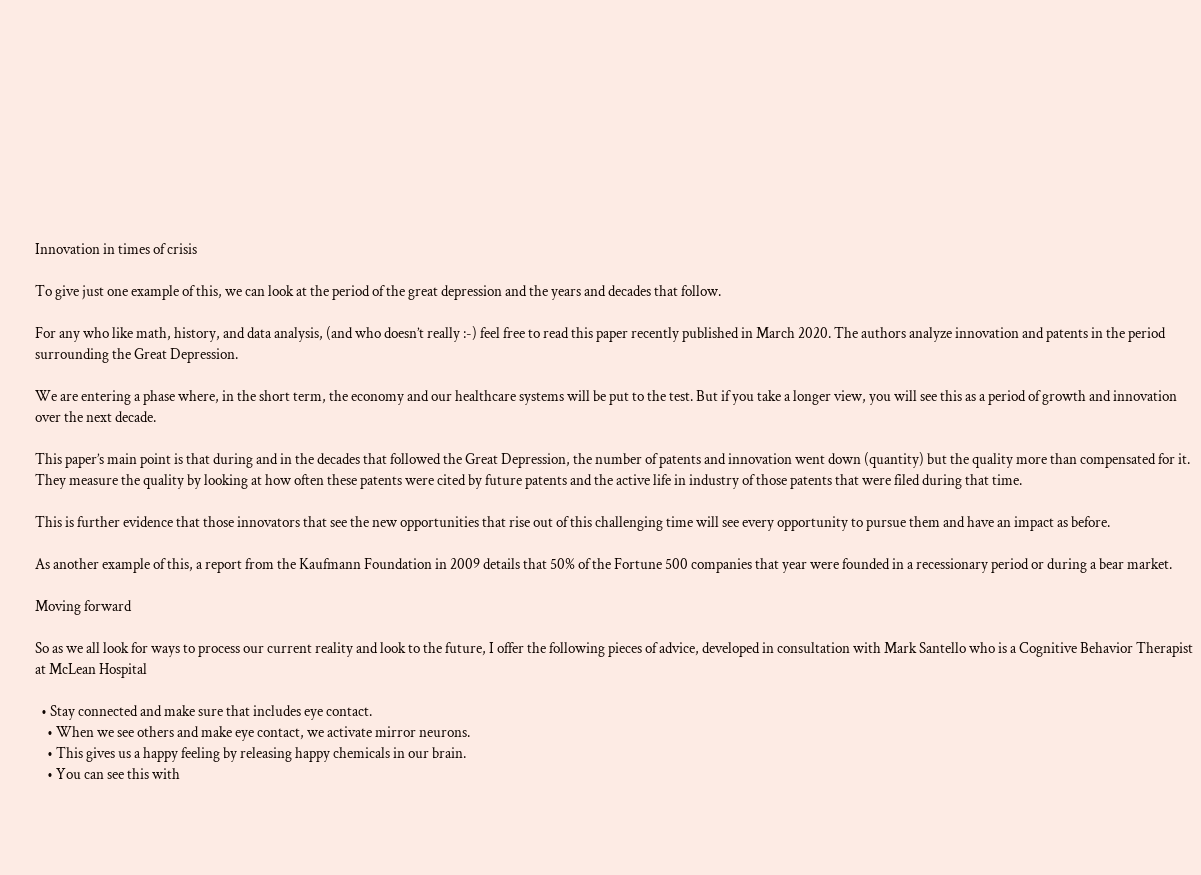Innovation in times of crisis

To give just one example of this, we can look at the period of the great depression and the years and decades that follow.

For any who like math, history, and data analysis, (and who doesn’t really :-) feel free to read this paper recently published in March 2020. The authors analyze innovation and patents in the period surrounding the Great Depression.

We are entering a phase where, in the short term, the economy and our healthcare systems will be put to the test. But if you take a longer view, you will see this as a period of growth and innovation over the next decade.

This paper’s main point is that during and in the decades that followed the Great Depression, the number of patents and innovation went down (quantity) but the quality more than compensated for it. They measure the quality by looking at how often these patents were cited by future patents and the active life in industry of those patents that were filed during that time.

This is further evidence that those innovators that see the new opportunities that rise out of this challenging time will see every opportunity to pursue them and have an impact as before.

As another example of this, a report from the Kaufmann Foundation in 2009 details that 50% of the Fortune 500 companies that year were founded in a recessionary period or during a bear market.

Moving forward

So as we all look for ways to process our current reality and look to the future, I offer the following pieces of advice, developed in consultation with Mark Santello who is a Cognitive Behavior Therapist at McLean Hospital

  • Stay connected and make sure that includes eye contact.
    • When we see others and make eye contact, we activate mirror neurons.
    • This gives us a happy feeling by releasing happy chemicals in our brain.
    • You can see this with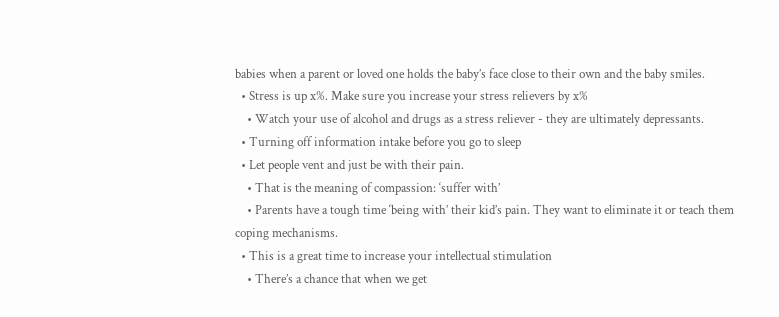babies when a parent or loved one holds the baby’s face close to their own and the baby smiles.
  • Stress is up x%. Make sure you increase your stress relievers by x%
    • Watch your use of alcohol and drugs as a stress reliever - they are ultimately depressants.
  • Turning off information intake before you go to sleep
  • Let people vent and just be with their pain.
    • That is the meaning of compassion: ‘suffer with’
    • Parents have a tough time ‘being with’ their kid’s pain. They want to eliminate it or teach them coping mechanisms.
  • This is a great time to increase your intellectual stimulation
    • There’s a chance that when we get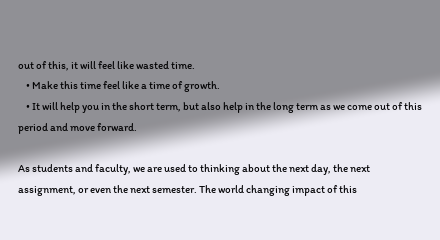out of this, it will feel like wasted time.
    • Make this time feel like a time of growth.
    • It will help you in the short term, but also help in the long term as we come out of this period and move forward.

As students and faculty, we are used to thinking about the next day, the next assignment, or even the next semester. The world changing impact of this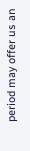period may offer us an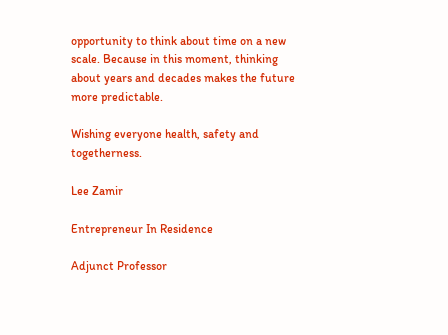opportunity to think about time on a new scale. Because in this moment, thinking about years and decades makes the future more predictable.

Wishing everyone health, safety and togetherness.

Lee Zamir

Entrepreneur In Residence

Adjunct Professor